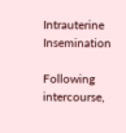Intrauterine Insemination

Following intercourse,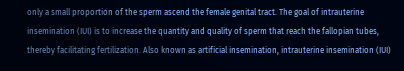only a small proportion of the sperm ascend the female genital tract. The goal of intrauterine insemination (IUI) is to increase the quantity and quality of sperm that reach the fallopian tubes, thereby facilitating fertilization. Also known as artificial insemination, intrauterine insemination (IUI)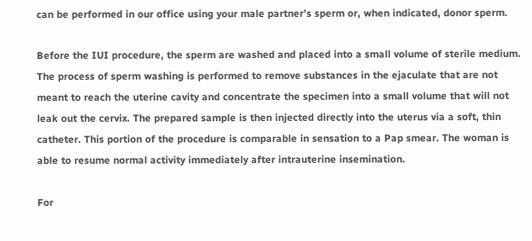can be performed in our office using your male partner’s sperm or, when indicated, donor sperm.

Before the IUI procedure, the sperm are washed and placed into a small volume of sterile medium. The process of sperm washing is performed to remove substances in the ejaculate that are not meant to reach the uterine cavity and concentrate the specimen into a small volume that will not leak out the cervix. The prepared sample is then injected directly into the uterus via a soft, thin catheter. This portion of the procedure is comparable in sensation to a Pap smear. The woman is able to resume normal activity immediately after intrauterine insemination.

For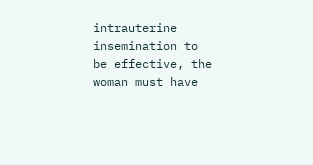intrauterine insemination to be effective, the woman must have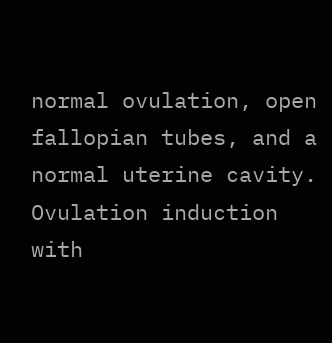normal ovulation, open fallopian tubes, and a normal uterine cavity. Ovulation induction with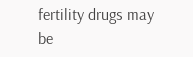fertility drugs may be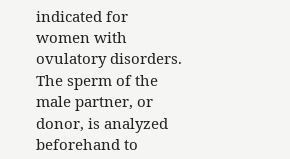indicated for women with ovulatory disorders. The sperm of the male partner, or donor, is analyzed beforehand to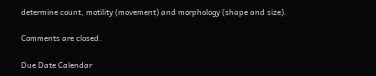determine count, motility (movement) and morphology (shape and size).

Comments are closed.

Due Date Calendar